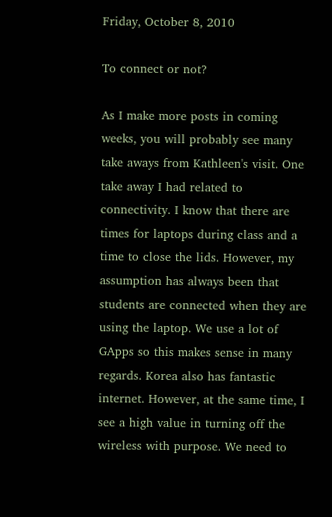Friday, October 8, 2010

To connect or not?

As I make more posts in coming weeks, you will probably see many take aways from Kathleen's visit. One take away I had related to connectivity. I know that there are times for laptops during class and a time to close the lids. However, my assumption has always been that students are connected when they are using the laptop. We use a lot of GApps so this makes sense in many regards. Korea also has fantastic internet. However, at the same time, I see a high value in turning off the wireless with purpose. We need to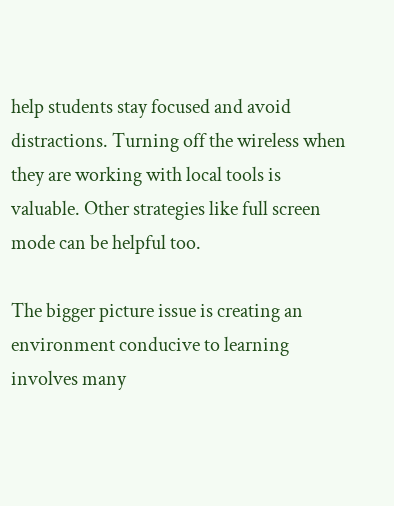help students stay focused and avoid distractions. Turning off the wireless when they are working with local tools is valuable. Other strategies like full screen mode can be helpful too.

The bigger picture issue is creating an environment conducive to learning involves many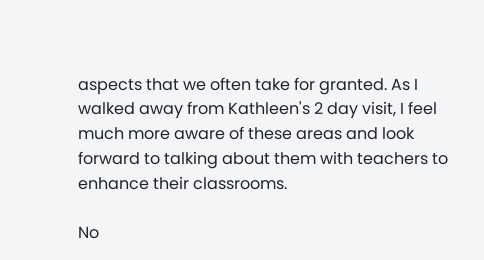aspects that we often take for granted. As I walked away from Kathleen's 2 day visit, I feel much more aware of these areas and look forward to talking about them with teachers to enhance their classrooms.

No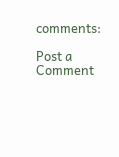comments:

Post a Comment